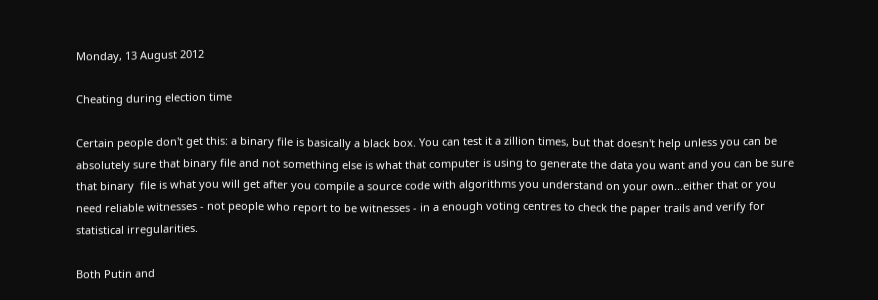Monday, 13 August 2012

Cheating during election time

Certain people don't get this: a binary file is basically a black box. You can test it a zillion times, but that doesn't help unless you can be absolutely sure that binary file and not something else is what that computer is using to generate the data you want and you can be sure that binary  file is what you will get after you compile a source code with algorithms you understand on your own...either that or you need reliable witnesses - not people who report to be witnesses - in a enough voting centres to check the paper trails and verify for statistical irregularities.

Both Putin and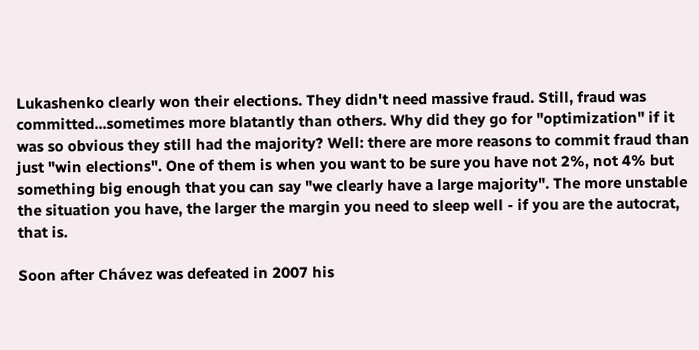Lukashenko clearly won their elections. They didn't need massive fraud. Still, fraud was committed...sometimes more blatantly than others. Why did they go for "optimization" if it was so obvious they still had the majority? Well: there are more reasons to commit fraud than just "win elections". One of them is when you want to be sure you have not 2%, not 4% but  something big enough that you can say "we clearly have a large majority". The more unstable the situation you have, the larger the margin you need to sleep well - if you are the autocrat, that is.

Soon after Chávez was defeated in 2007 his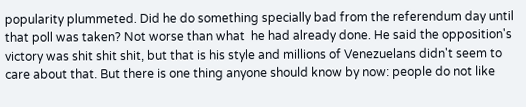popularity plummeted. Did he do something specially bad from the referendum day until that poll was taken? Not worse than what  he had already done. He said the opposition's victory was shit shit shit, but that is his style and millions of Venezuelans didn't seem to care about that. But there is one thing anyone should know by now: people do not like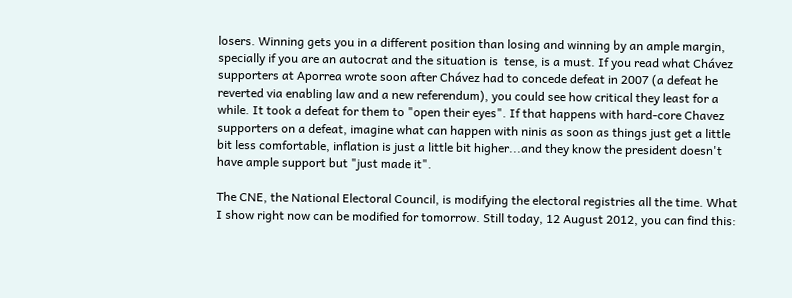losers. Winning gets you in a different position than losing and winning by an ample margin, specially if you are an autocrat and the situation is  tense, is a must. If you read what Chávez supporters at Aporrea wrote soon after Chávez had to concede defeat in 2007 (a defeat he reverted via enabling law and a new referendum), you could see how critical they least for a while. It took a defeat for them to "open their eyes". If that happens with hard-core Chavez supporters on a defeat, imagine what can happen with ninis as soon as things just get a little bit less comfortable, inflation is just a little bit higher...and they know the president doesn't have ample support but "just made it".

The CNE, the National Electoral Council, is modifying the electoral registries all the time. What I show right now can be modified for tomorrow. Still today, 12 August 2012, you can find this: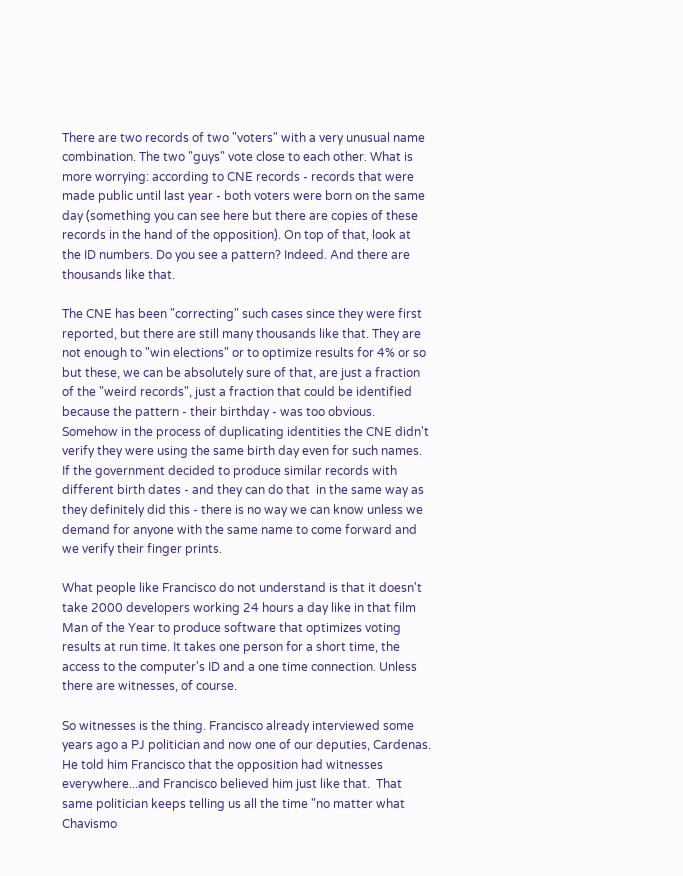There are two records of two "voters" with a very unusual name combination. The two "guys" vote close to each other. What is more worrying: according to CNE records - records that were made public until last year - both voters were born on the same day (something you can see here but there are copies of these records in the hand of the opposition). On top of that, look at the ID numbers. Do you see a pattern? Indeed. And there are thousands like that.

The CNE has been "correcting" such cases since they were first reported, but there are still many thousands like that. They are not enough to "win elections" or to optimize results for 4% or so but these, we can be absolutely sure of that, are just a fraction of the "weird records", just a fraction that could be identified  because the pattern - their birthday - was too obvious. Somehow in the process of duplicating identities the CNE didn't verify they were using the same birth day even for such names. If the government decided to produce similar records with different birth dates - and they can do that  in the same way as they definitely did this - there is no way we can know unless we demand for anyone with the same name to come forward and we verify their finger prints.

What people like Francisco do not understand is that it doesn't take 2000 developers working 24 hours a day like in that film Man of the Year to produce software that optimizes voting results at run time. It takes one person for a short time, the access to the computer's ID and a one time connection. Unless there are witnesses, of course.

So witnesses is the thing. Francisco already interviewed some years ago a PJ politician and now one of our deputies, Cardenas. He told him Francisco that the opposition had witnesses everywhere...and Francisco believed him just like that.  That same politician keeps telling us all the time "no matter what Chavismo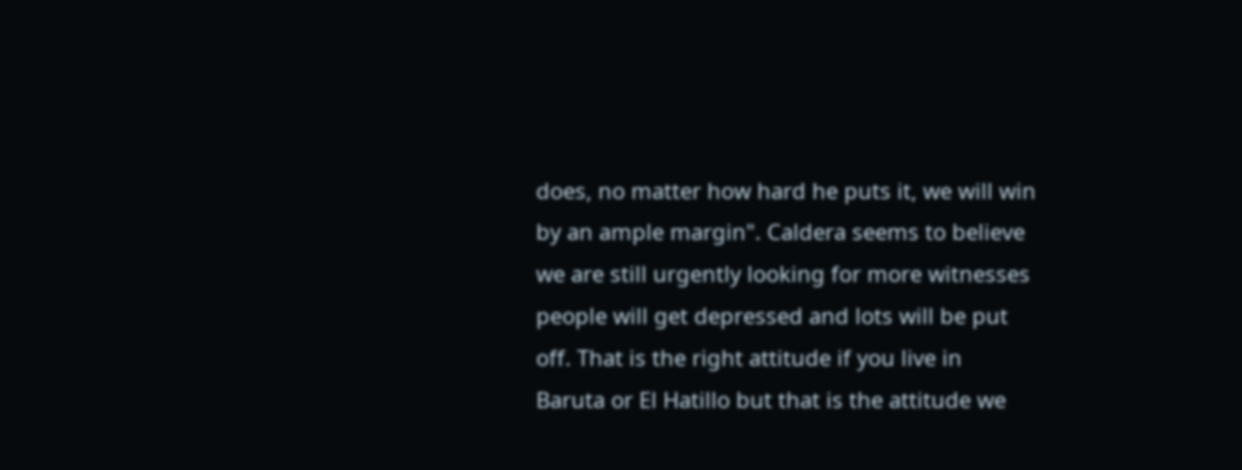does, no matter how hard he puts it, we will win by an ample margin". Caldera seems to believe we are still urgently looking for more witnesses people will get depressed and lots will be put off. That is the right attitude if you live in Baruta or El Hatillo but that is the attitude we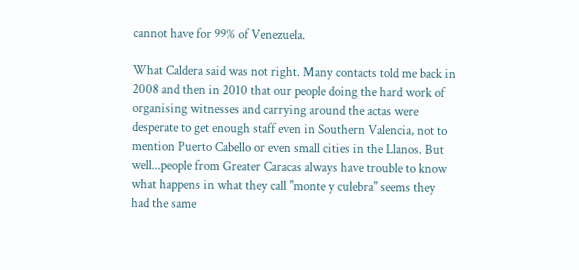cannot have for 99% of Venezuela.

What Caldera said was not right. Many contacts told me back in 2008 and then in 2010 that our people doing the hard work of organising witnesses and carrying around the actas were desperate to get enough staff even in Southern Valencia, not to mention Puerto Cabello or even small cities in the Llanos. But well...people from Greater Caracas always have trouble to know what happens in what they call "monte y culebra" seems they had the same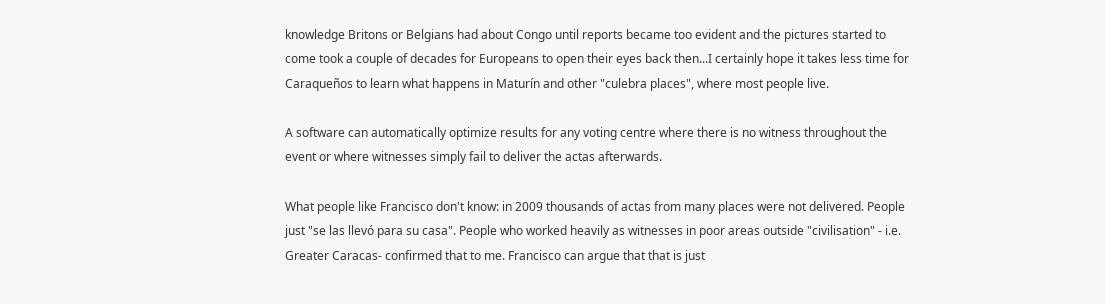knowledge Britons or Belgians had about Congo until reports became too evident and the pictures started to come took a couple of decades for Europeans to open their eyes back then...I certainly hope it takes less time for Caraqueños to learn what happens in Maturín and other "culebra places", where most people live.

A software can automatically optimize results for any voting centre where there is no witness throughout the event or where witnesses simply fail to deliver the actas afterwards.

What people like Francisco don't know: in 2009 thousands of actas from many places were not delivered. People just "se las llevó para su casa". People who worked heavily as witnesses in poor areas outside "civilisation" - i.e. Greater Caracas- confirmed that to me. Francisco can argue that that is just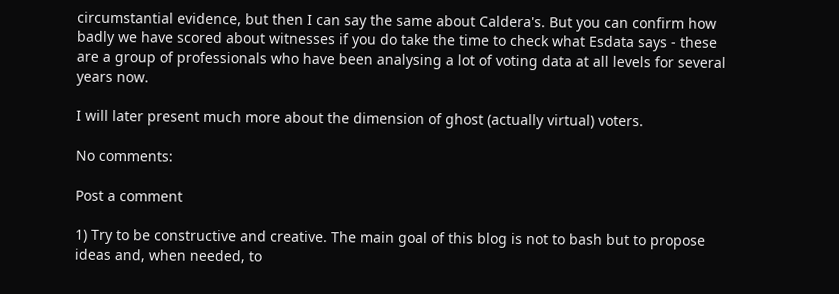circumstantial evidence, but then I can say the same about Caldera's. But you can confirm how badly we have scored about witnesses if you do take the time to check what Esdata says - these are a group of professionals who have been analysing a lot of voting data at all levels for several years now.

I will later present much more about the dimension of ghost (actually virtual) voters.

No comments:

Post a comment

1) Try to be constructive and creative. The main goal of this blog is not to bash but to propose ideas and, when needed, to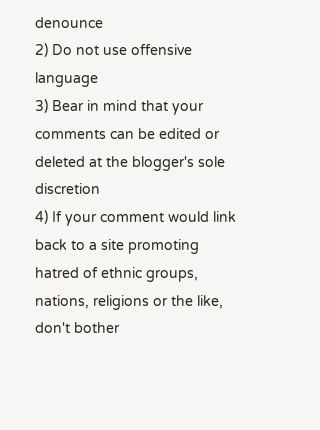denounce
2) Do not use offensive language
3) Bear in mind that your comments can be edited or deleted at the blogger's sole discretion
4) If your comment would link back to a site promoting hatred of ethnic groups, nations, religions or the like, don't bother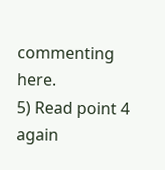commenting here.
5) Read point 4 again